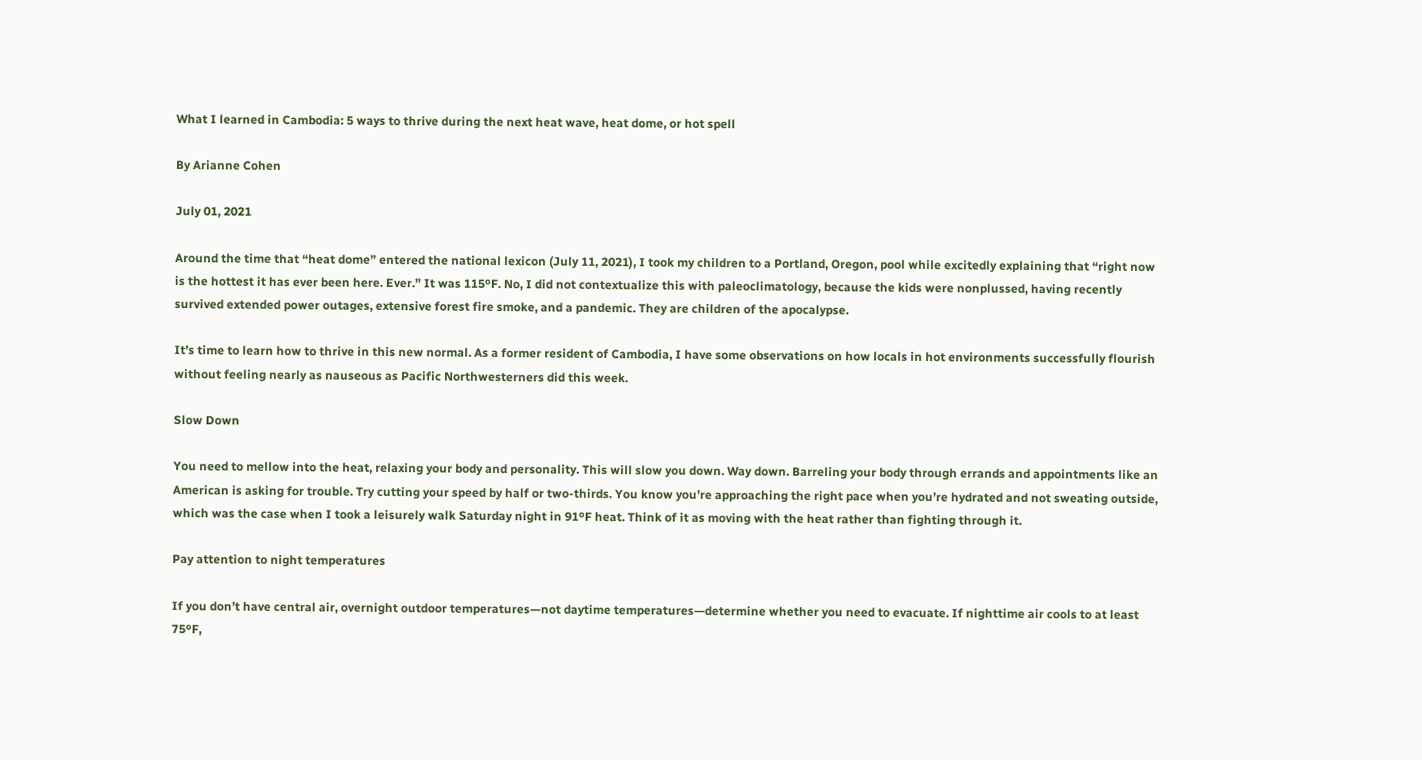What I learned in Cambodia: 5 ways to thrive during the next heat wave, heat dome, or hot spell

By Arianne Cohen

July 01, 2021

Around the time that “heat dome” entered the national lexicon (July 11, 2021), I took my children to a Portland, Oregon, pool while excitedly explaining that “right now is the hottest it has ever been here. Ever.” It was 115ºF. No, I did not contextualize this with paleoclimatology, because the kids were nonplussed, having recently survived extended power outages, extensive forest fire smoke, and a pandemic. They are children of the apocalypse.

It’s time to learn how to thrive in this new normal. As a former resident of Cambodia, I have some observations on how locals in hot environments successfully flourish without feeling nearly as nauseous as Pacific Northwesterners did this week.

Slow Down

You need to mellow into the heat, relaxing your body and personality. This will slow you down. Way down. Barreling your body through errands and appointments like an American is asking for trouble. Try cutting your speed by half or two-thirds. You know you’re approaching the right pace when you’re hydrated and not sweating outside, which was the case when I took a leisurely walk Saturday night in 91ºF heat. Think of it as moving with the heat rather than fighting through it.

Pay attention to night temperatures

If you don’t have central air, overnight outdoor temperatures—not daytime temperatures—determine whether you need to evacuate. If nighttime air cools to at least 75ºF,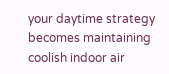your daytime strategy becomes maintaining coolish indoor air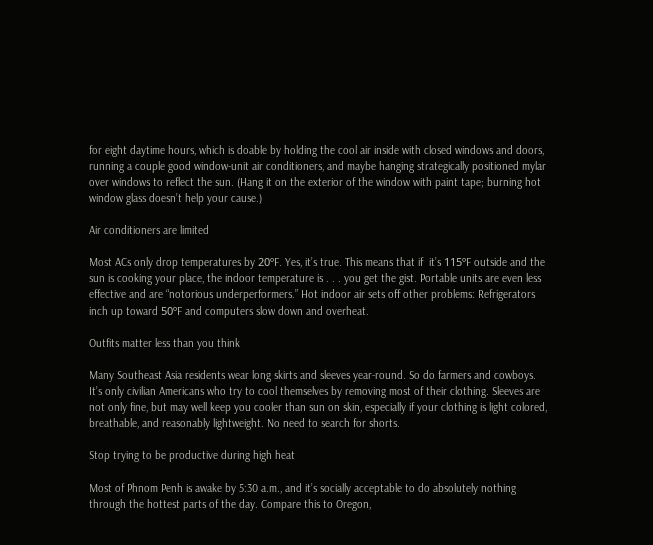for eight daytime hours, which is doable by holding the cool air inside with closed windows and doors, running a couple good window-unit air conditioners, and maybe hanging strategically positioned mylar over windows to reflect the sun. (Hang it on the exterior of the window with paint tape; burning hot window glass doesn’t help your cause.)

Air conditioners are limited

Most ACs only drop temperatures by 20ºF. Yes, it’s true. This means that if  it’s 115ºF outside and the sun is cooking your place, the indoor temperature is . . . you get the gist. Portable units are even less effective and are “notorious underperformers.” Hot indoor air sets off other problems: Refrigerators inch up toward 50ºF and computers slow down and overheat.

Outfits matter less than you think

Many Southeast Asia residents wear long skirts and sleeves year-round. So do farmers and cowboys. It’s only civilian Americans who try to cool themselves by removing most of their clothing. Sleeves are not only fine, but may well keep you cooler than sun on skin, especially if your clothing is light colored, breathable, and reasonably lightweight. No need to search for shorts.

Stop trying to be productive during high heat

Most of Phnom Penh is awake by 5:30 a.m., and it’s socially acceptable to do absolutely nothing through the hottest parts of the day. Compare this to Oregon,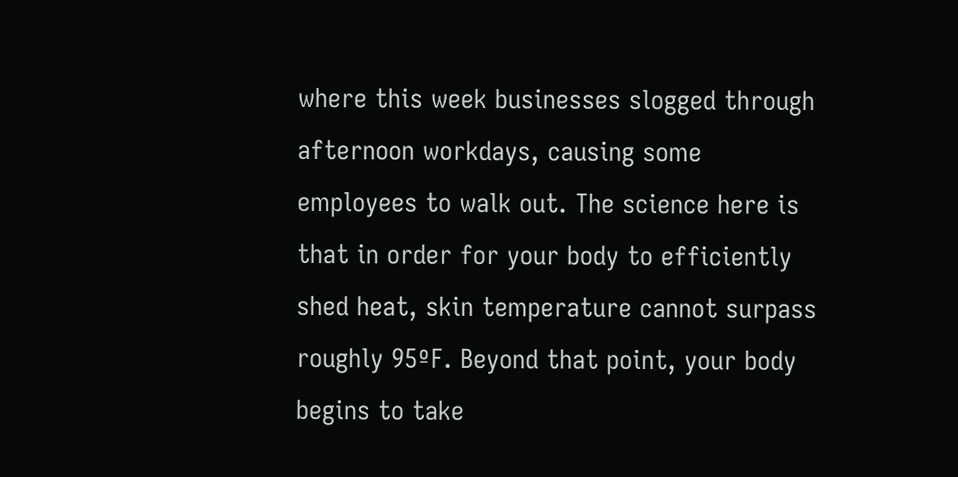where this week businesses slogged through afternoon workdays, causing some employees to walk out. The science here is that in order for your body to efficiently shed heat, skin temperature cannot surpass roughly 95ºF. Beyond that point, your body begins to take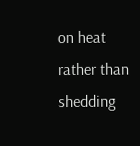on heat rather than shedding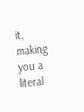it, making you a literal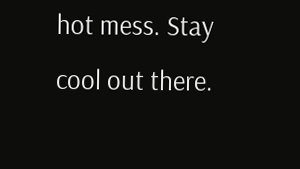hot mess. Stay cool out there.